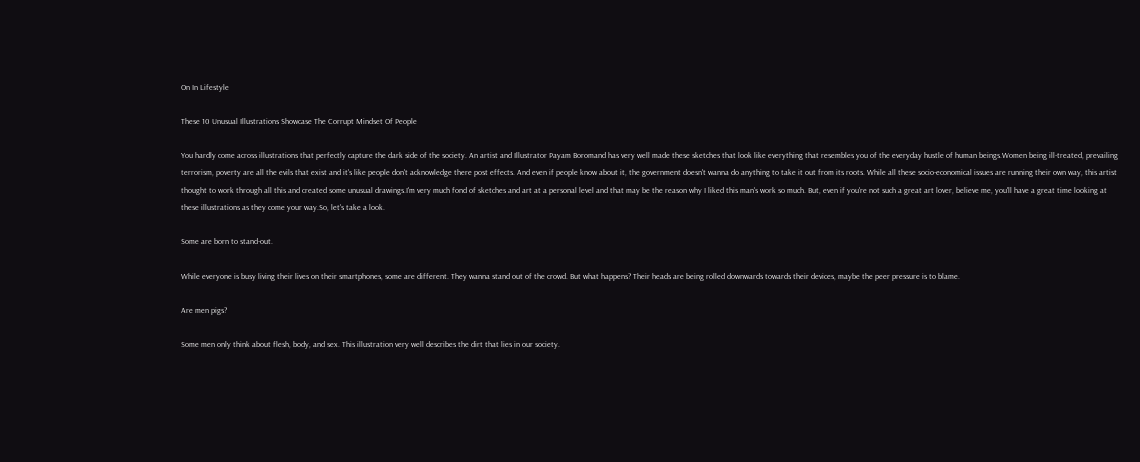On In Lifestyle

These 10 Unusual Illustrations Showcase The Corrupt Mindset Of People

You hardly come across illustrations that perfectly capture the dark side of the society. An artist and Illustrator Payam Boromand has very well made these sketches that look like everything that resembles you of the everyday hustle of human beings.Women being ill-treated, prevailing terrorism, poverty are all the evils that exist and it's like people don't acknowledge there post effects. And even if people know about it, the government doesn't wanna do anything to take it out from its roots. While all these socio-economical issues are running their own way, this artist thought to work through all this and created some unusual drawings.I'm very much fond of sketches and art at a personal level and that may be the reason why I liked this man's work so much. But, even if you're not such a great art lover, believe me, you'll have a great time looking at these illustrations as they come your way.So, let's take a look.

Some are born to stand-out.

While everyone is busy living their lives on their smartphones, some are different. They wanna stand out of the crowd. But what happens? Their heads are being rolled downwards towards their devices, maybe the peer pressure is to blame.

Are men pigs?

Some men only think about flesh, body, and sex. This illustration very well describes the dirt that lies in our society.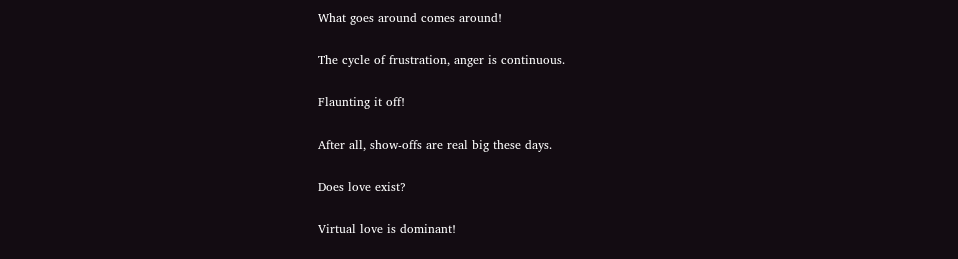What goes around comes around!

The cycle of frustration, anger is continuous.

Flaunting it off!

After all, show-offs are real big these days.

Does love exist?

Virtual love is dominant!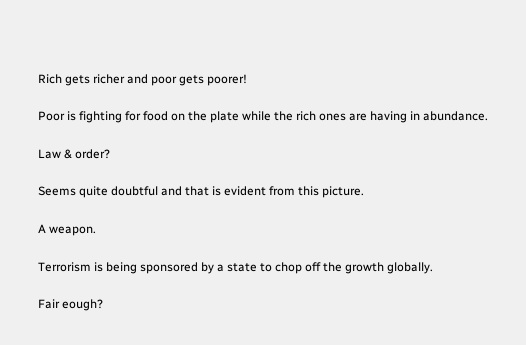Rich gets richer and poor gets poorer!

Poor is fighting for food on the plate while the rich ones are having in abundance.

Law & order?

Seems quite doubtful and that is evident from this picture.

A weapon.

Terrorism is being sponsored by a state to chop off the growth globally.

Fair eough?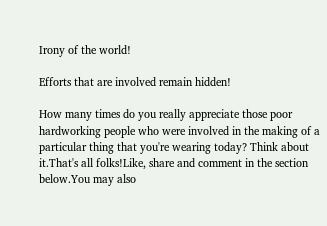Irony of the world!

Efforts that are involved remain hidden!

How many times do you really appreciate those poor hardworking people who were involved in the making of a particular thing that you're wearing today? Think about it.That's all folks!Like, share and comment in the section below.You may also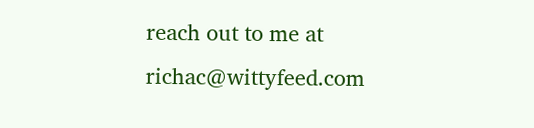reach out to me at richac@wittyfeed.com